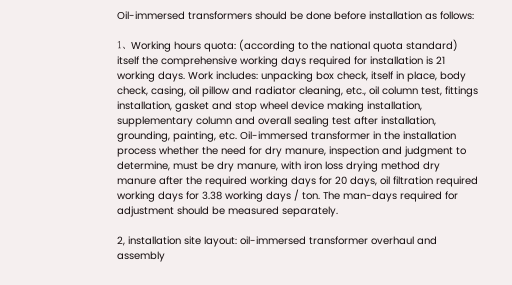Oil-immersed transformers should be done before installation as follows:

1、Working hours quota: (according to the national quota standard) itself the comprehensive working days required for installation is 21 working days. Work includes: unpacking box check, itself in place, body check, casing, oil pillow and radiator cleaning, etc., oil column test, fittings installation, gasket and stop wheel device making installation, supplementary column and overall sealing test after installation, grounding, painting, etc. Oil-immersed transformer in the installation process whether the need for dry manure, inspection and judgment to determine, must be dry manure, with iron loss drying method dry manure after the required working days for 20 days, oil filtration required working days for 3.38 working days / ton. The man-days required for adjustment should be measured separately.

2, installation site layout: oil-immersed transformer overhaul and assembly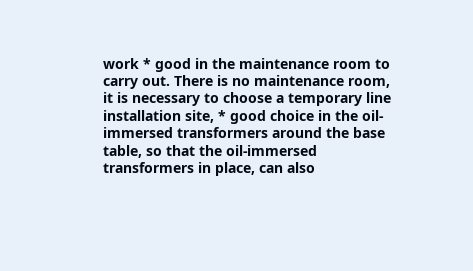work * good in the maintenance room to carry out. There is no maintenance room, it is necessary to choose a temporary line installation site, * good choice in the oil-immersed transformers around the base table, so that the oil-immersed transformers in place, can also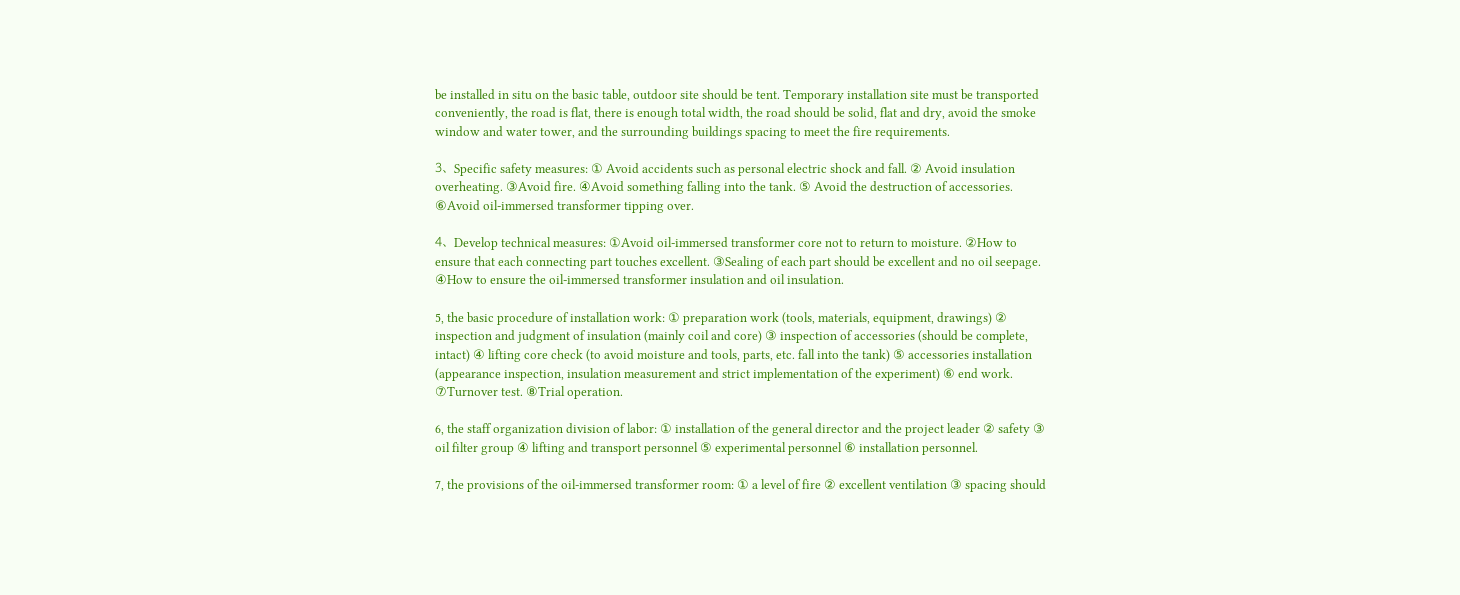be installed in situ on the basic table, outdoor site should be tent. Temporary installation site must be transported conveniently, the road is flat, there is enough total width, the road should be solid, flat and dry, avoid the smoke window and water tower, and the surrounding buildings spacing to meet the fire requirements.

3、Specific safety measures: ① Avoid accidents such as personal electric shock and fall. ② Avoid insulation overheating. ③Avoid fire. ④Avoid something falling into the tank. ⑤ Avoid the destruction of accessories. ⑥Avoid oil-immersed transformer tipping over.

4、Develop technical measures: ①Avoid oil-immersed transformer core not to return to moisture. ②How to ensure that each connecting part touches excellent. ③Sealing of each part should be excellent and no oil seepage. ④How to ensure the oil-immersed transformer insulation and oil insulation.

5, the basic procedure of installation work: ① preparation work (tools, materials, equipment, drawings) ② inspection and judgment of insulation (mainly coil and core) ③ inspection of accessories (should be complete, intact) ④ lifting core check (to avoid moisture and tools, parts, etc. fall into the tank) ⑤ accessories installation (appearance inspection, insulation measurement and strict implementation of the experiment) ⑥ end work. ⑦Turnover test. ⑧Trial operation.

6, the staff organization division of labor: ① installation of the general director and the project leader ② safety ③ oil filter group ④ lifting and transport personnel ⑤ experimental personnel ⑥ installation personnel.

7, the provisions of the oil-immersed transformer room: ① a level of fire ② excellent ventilation ③ spacing should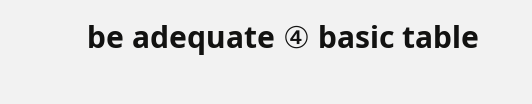be adequate ④ basic table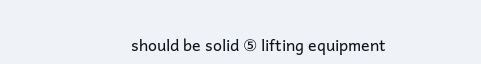should be solid ⑤ lifting equipment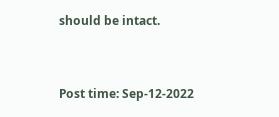should be intact.


Post time: Sep-12-2022